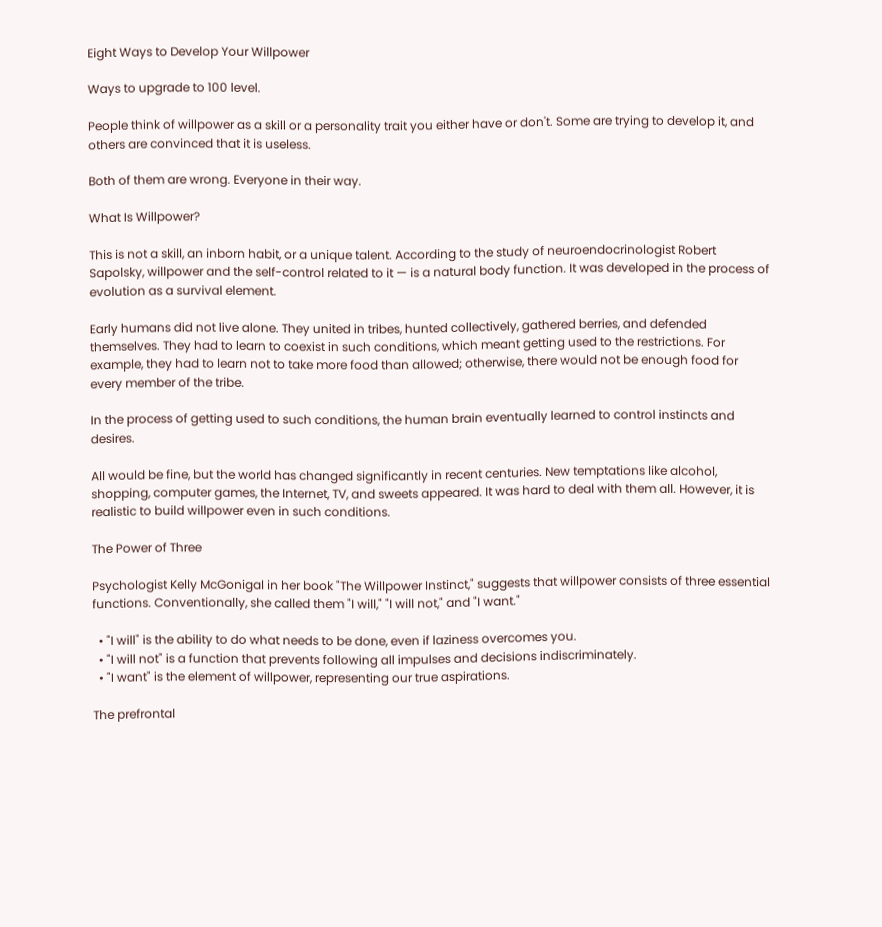Eight Ways to Develop Your Willpower

Ways to upgrade to 100 level.

People think of willpower as a skill or a personality trait you either have or don't. Some are trying to develop it, and others are convinced that it is useless.

Both of them are wrong. Everyone in their way.

What Is Willpower?

This is not a skill, an inborn habit, or a unique talent. According to the study of neuroendocrinologist Robert Sapolsky, willpower and the self-control related to it — is a natural body function. It was developed in the process of evolution as a survival element.

Early humans did not live alone. They united in tribes, hunted collectively, gathered berries, and defended themselves. They had to learn to coexist in such conditions, which meant getting used to the restrictions. For example, they had to learn not to take more food than allowed; otherwise, there would not be enough food for every member of the tribe.

In the process of getting used to such conditions, the human brain eventually learned to control instincts and desires.

All would be fine, but the world has changed significantly in recent centuries. New temptations like alcohol, shopping, computer games, the Internet, TV, and sweets appeared. It was hard to deal with them all. However, it is realistic to build willpower even in such conditions.

The Power of Three

Psychologist Kelly McGonigal in her book "The Willpower Instinct," suggests that willpower consists of three essential functions. Conventionally, she called them "I will," "I will not," and "I want."

  • "I will" is the ability to do what needs to be done, even if laziness overcomes you.
  • "I will not" is a function that prevents following all impulses and decisions indiscriminately.
  • "I want" is the element of willpower, representing our true aspirations.

The prefrontal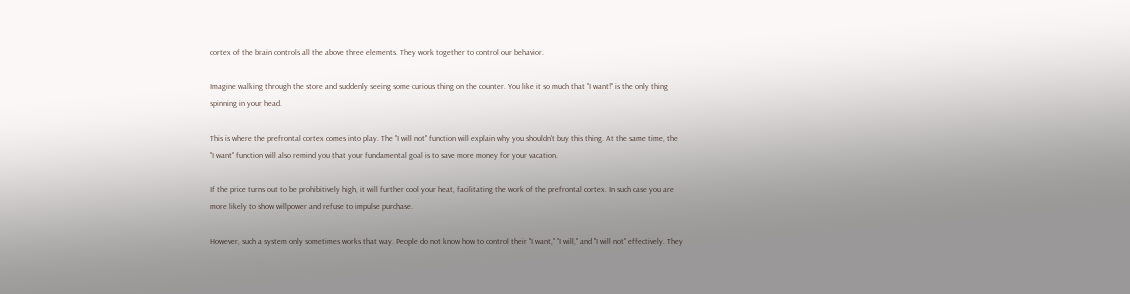cortex of the brain controls all the above three elements. They work together to control our behavior.

Imagine walking through the store and suddenly seeing some curious thing on the counter. You like it so much that "I want!" is the only thing spinning in your head.

This is where the prefrontal cortex comes into play. The "I will not" function will explain why you shouldn't buy this thing. At the same time, the "I want" function will also remind you that your fundamental goal is to save more money for your vacation.

If the price turns out to be prohibitively high, it will further cool your heat, facilitating the work of the prefrontal cortex. In such case you are more likely to show willpower and refuse to impulse purchase.

However, such a system only sometimes works that way. People do not know how to control their "I want," "I will," and "I will not" effectively. They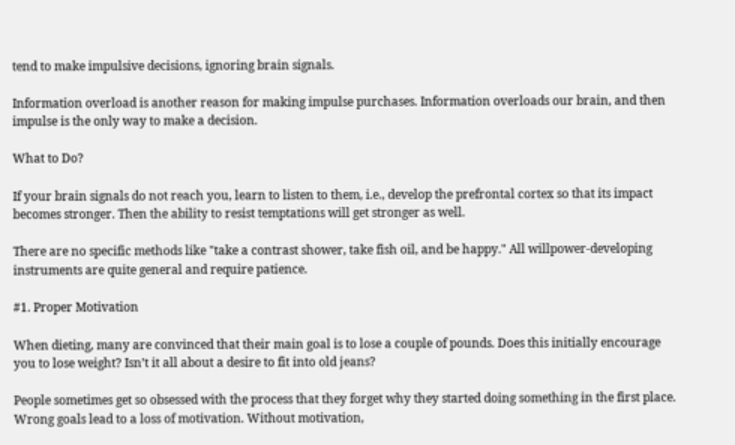tend to make impulsive decisions, ignoring brain signals.

Information overload is another reason for making impulse purchases. Information overloads our brain, and then impulse is the only way to make a decision.

What to Do?

If your brain signals do not reach you, learn to listen to them, i.e., develop the prefrontal cortex so that its impact becomes stronger. Then the ability to resist temptations will get stronger as well.

There are no specific methods like "take a contrast shower, take fish oil, and be happy." All willpower-developing instruments are quite general and require patience.

#1. Proper Motivation

When dieting, many are convinced that their main goal is to lose a couple of pounds. Does this initially encourage you to lose weight? Isn’t it all about a desire to fit into old jeans?

People sometimes get so obsessed with the process that they forget why they started doing something in the first place. Wrong goals lead to a loss of motivation. Without motivation,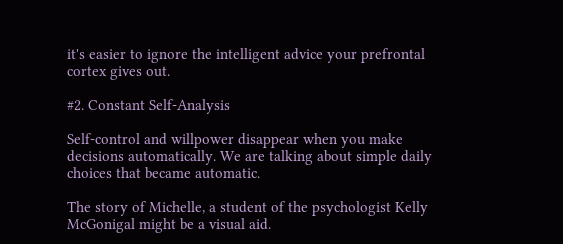it's easier to ignore the intelligent advice your prefrontal cortex gives out.

#2. Constant Self-Analysis

Self-control and willpower disappear when you make decisions automatically. We are talking about simple daily choices that became automatic.

The story of Michelle, a student of the psychologist Kelly McGonigal might be a visual aid.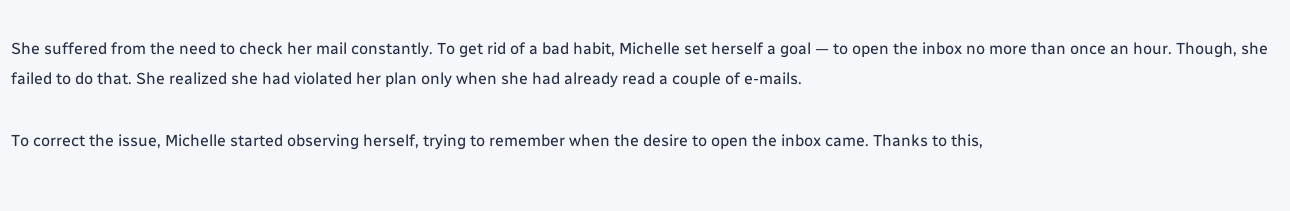She suffered from the need to check her mail constantly. To get rid of a bad habit, Michelle set herself a goal — to open the inbox no more than once an hour. Though, she failed to do that. She realized she had violated her plan only when she had already read a couple of e-mails.

To correct the issue, Michelle started observing herself, trying to remember when the desire to open the inbox came. Thanks to this,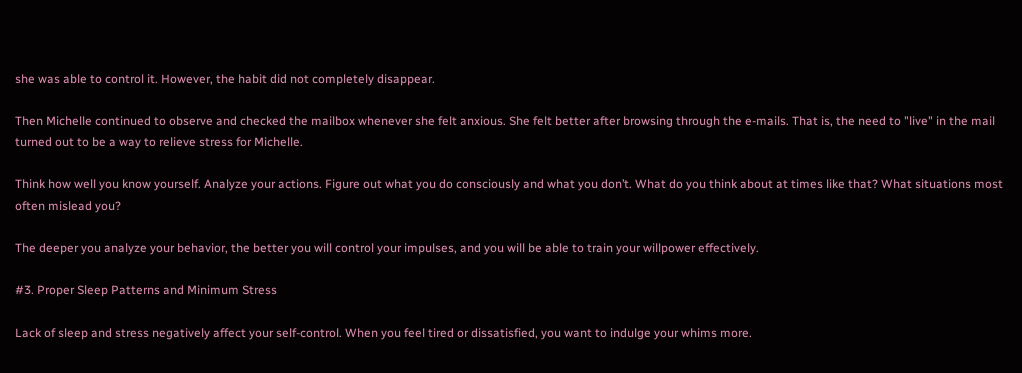she was able to control it. However, the habit did not completely disappear.

Then Michelle continued to observe and checked the mailbox whenever she felt anxious. She felt better after browsing through the e-mails. That is, the need to "live" in the mail turned out to be a way to relieve stress for Michelle.

Think how well you know yourself. Analyze your actions. Figure out what you do consciously and what you don’t. What do you think about at times like that? What situations most often mislead you?

The deeper you analyze your behavior, the better you will control your impulses, and you will be able to train your willpower effectively.

#3. Proper Sleep Patterns and Minimum Stress

Lack of sleep and stress negatively affect your self-control. When you feel tired or dissatisfied, you want to indulge your whims more.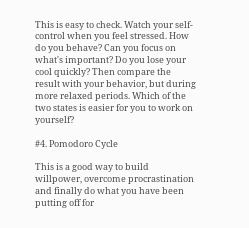This is easy to check. Watch your self-control when you feel stressed. How do you behave? Can you focus on what's important? Do you lose your cool quickly? Then compare the result with your behavior, but during more relaxed periods. Which of the two states is easier for you to work on yourself?

#4. Pomodoro Cycle

This is a good way to build willpower, overcome procrastination and finally do what you have been putting off for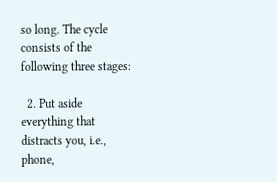so long. The cycle consists of the following three stages:

  2. Put aside everything that distracts you, i.e., phone,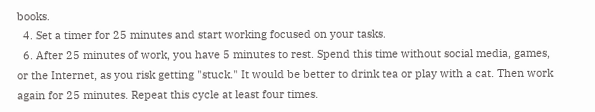books.
  4. Set a timer for 25 minutes and start working focused on your tasks.
  6. After 25 minutes of work, you have 5 minutes to rest. Spend this time without social media, games, or the Internet, as you risk getting "stuck." It would be better to drink tea or play with a cat. Then work again for 25 minutes. Repeat this cycle at least four times.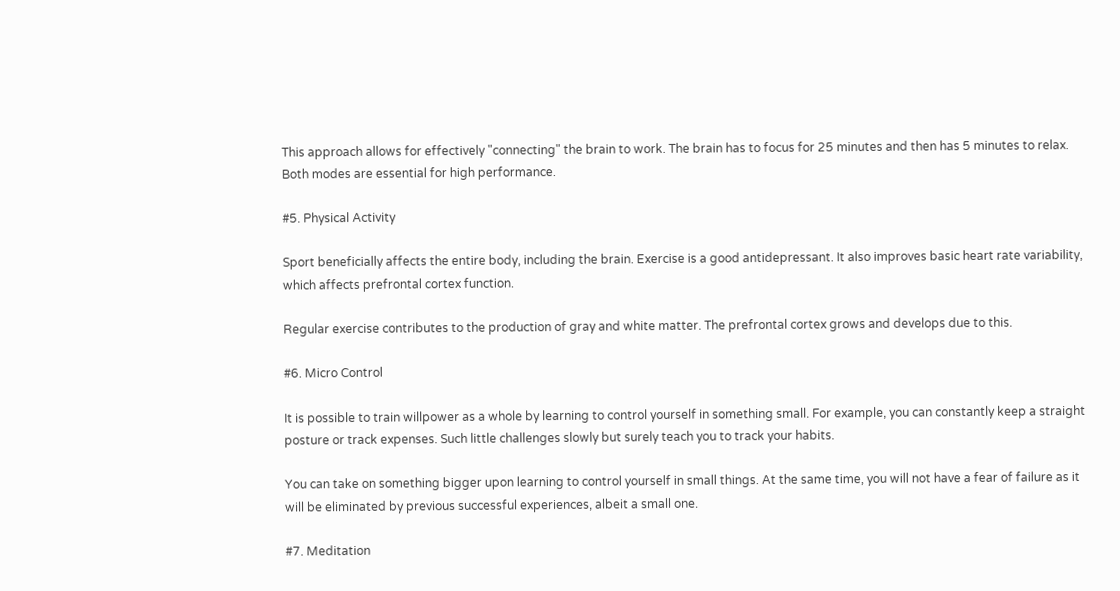This approach allows for effectively "connecting" the brain to work. The brain has to focus for 25 minutes and then has 5 minutes to relax. Both modes are essential for high performance.

#5. Physical Activity

Sport beneficially affects the entire body, including the brain. Exercise is a good antidepressant. It also improves basic heart rate variability, which affects prefrontal cortex function.

Regular exercise contributes to the production of gray and white matter. The prefrontal cortex grows and develops due to this.

#6. Micro Control

It is possible to train willpower as a whole by learning to control yourself in something small. For example, you can constantly keep a straight posture or track expenses. Such little challenges slowly but surely teach you to track your habits.

You can take on something bigger upon learning to control yourself in small things. At the same time, you will not have a fear of failure as it will be eliminated by previous successful experiences, albeit a small one.

#7. Meditation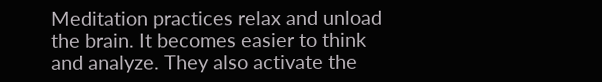Meditation practices relax and unload the brain. It becomes easier to think and analyze. They also activate the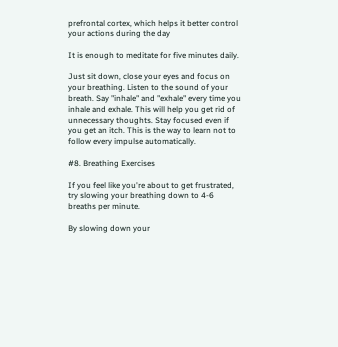prefrontal cortex, which helps it better control your actions during the day

It is enough to meditate for five minutes daily.

Just sit down, close your eyes and focus on your breathing. Listen to the sound of your breath. Say "inhale" and "exhale" every time you inhale and exhale. This will help you get rid of unnecessary thoughts. Stay focused even if you get an itch. This is the way to learn not to follow every impulse automatically.

#8. Breathing Exercises

If you feel like you're about to get frustrated, try slowing your breathing down to 4-6 breaths per minute.

By slowing down your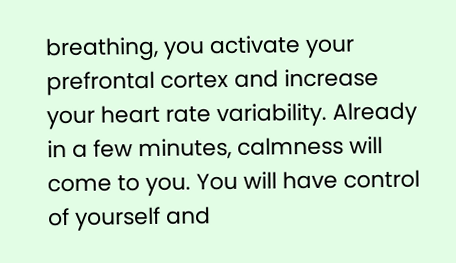breathing, you activate your prefrontal cortex and increase your heart rate variability. Already in a few minutes, calmness will come to you. You will have control of yourself and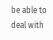be able to deal with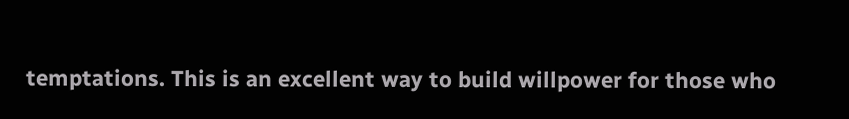temptations. This is an excellent way to build willpower for those who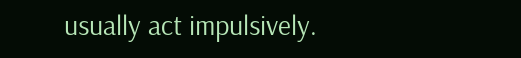usually act impulsively.